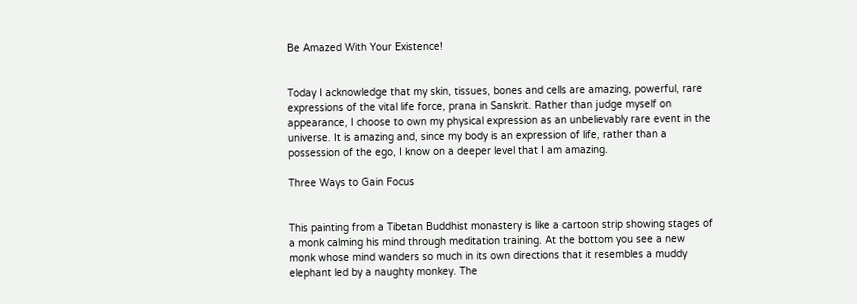Be Amazed With Your Existence!


Today I acknowledge that my skin, tissues, bones and cells are amazing, powerful, rare expressions of the vital life force, prana in Sanskrit. Rather than judge myself on appearance, I choose to own my physical expression as an unbelievably rare event in the universe. It is amazing and, since my body is an expression of life, rather than a possession of the ego, I know on a deeper level that I am amazing.

Three Ways to Gain Focus


This painting from a Tibetan Buddhist monastery is like a cartoon strip showing stages of a monk calming his mind through meditation training. At the bottom you see a new monk whose mind wanders so much in its own directions that it resembles a muddy elephant led by a naughty monkey. The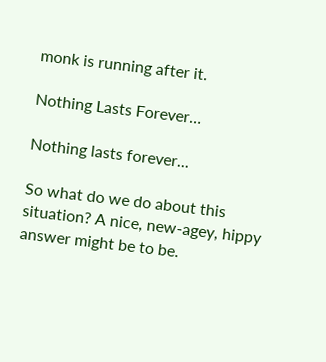monk is running after it.

Nothing Lasts Forever…

Nothing lasts forever...

So what do we do about this situation? A nice, new-agey, hippy answer might be to be.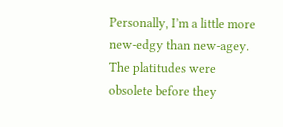Personally, I’m a little more new-edgy than new-agey. The platitudes were obsolete before they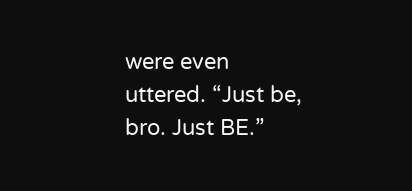were even uttered. “Just be, bro. Just BE.”